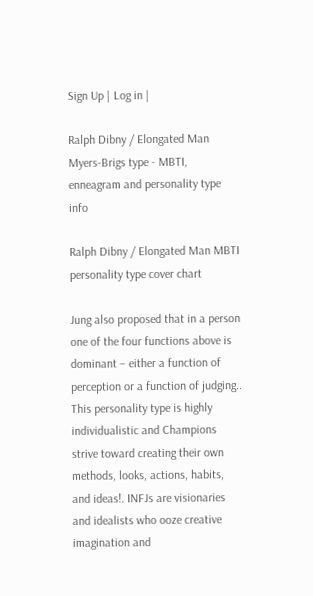Sign Up | Log in |

Ralph Dibny / Elongated Man Myers-Brigs type - MBTI, enneagram and personality type info

Ralph Dibny / Elongated Man MBTI personality type cover chart

Jung also proposed that in a person one of the four functions above is dominant – either a function of perception or a function of judging.. This personality type is highly individualistic and Champions strive toward creating their own methods, looks, actions, habits, and ideas!. INFJs are visionaries and idealists who ooze creative imagination and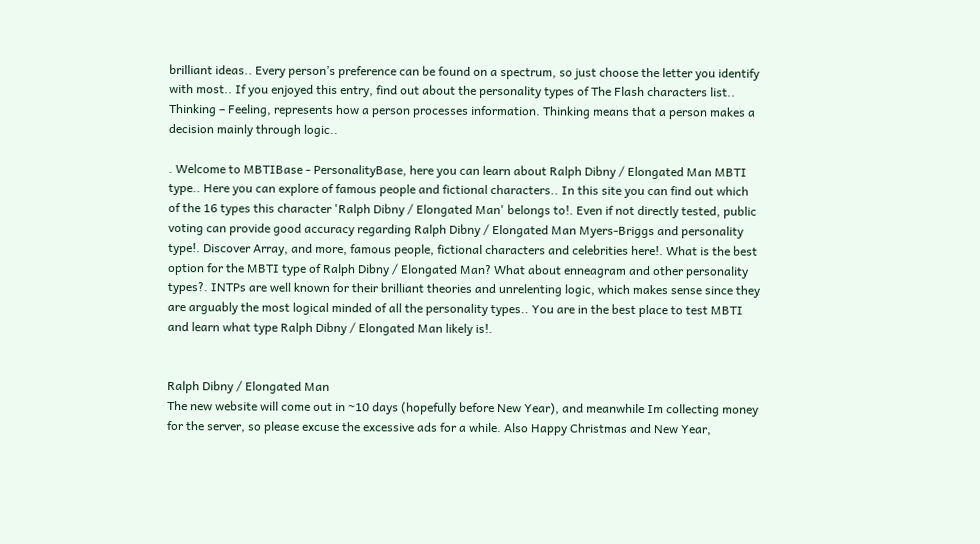brilliant ideas.. Every person’s preference can be found on a spectrum, so just choose the letter you identify with most.. If you enjoyed this entry, find out about the personality types of The Flash characters list.. Thinking – Feeling, represents how a person processes information. Thinking means that a person makes a decision mainly through logic..

. Welcome to MBTIBase - PersonalityBase, here you can learn about Ralph Dibny / Elongated Man MBTI type.. Here you can explore of famous people and fictional characters.. In this site you can find out which of the 16 types this character 'Ralph Dibny / Elongated Man' belongs to!. Even if not directly tested, public voting can provide good accuracy regarding Ralph Dibny / Elongated Man Myers-Briggs and personality type!. Discover Array, and more, famous people, fictional characters and celebrities here!. What is the best option for the MBTI type of Ralph Dibny / Elongated Man? What about enneagram and other personality types?. INTPs are well known for their brilliant theories and unrelenting logic, which makes sense since they are arguably the most logical minded of all the personality types.. You are in the best place to test MBTI and learn what type Ralph Dibny / Elongated Man likely is!.


Ralph Dibny / Elongated Man
The new website will come out in ~10 days (hopefully before New Year), and meanwhile Im collecting money for the server, so please excuse the excessive ads for a while. Also Happy Christmas and New Year,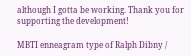although I gotta be working. Thank you for supporting the development!

MBTI enneagram type of Ralph Dibny /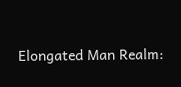Elongated Man Realm: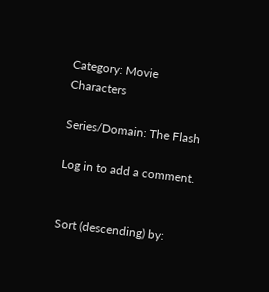Category: Movie Characters

Series/Domain: The Flash

Log in to add a comment.


Sort (descending) by: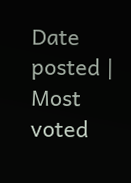Date posted | Most voted